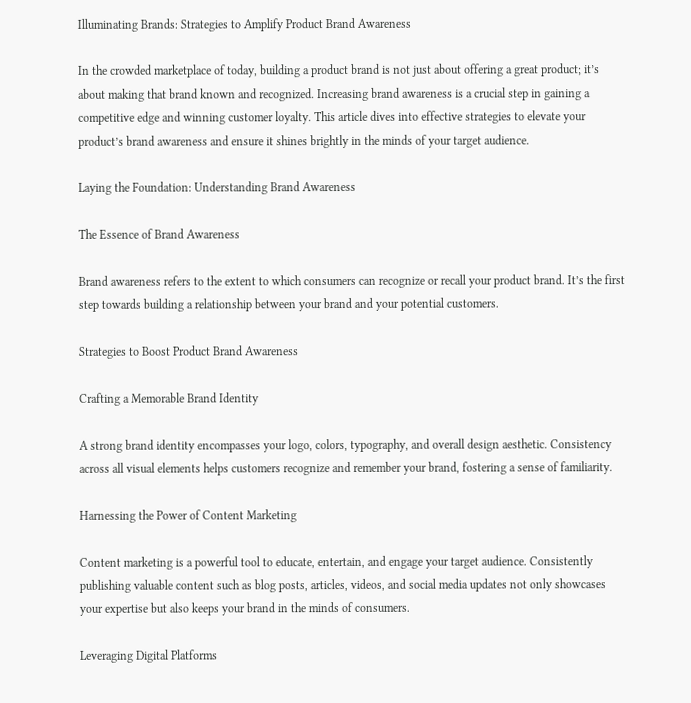Illuminating Brands: Strategies to Amplify Product Brand Awareness

In the crowded marketplace of today, building a product brand is not just about offering a great product; it’s about making that brand known and recognized. Increasing brand awareness is a crucial step in gaining a competitive edge and winning customer loyalty. This article dives into effective strategies to elevate your product’s brand awareness and ensure it shines brightly in the minds of your target audience.

Laying the Foundation: Understanding Brand Awareness

The Essence of Brand Awareness

Brand awareness refers to the extent to which consumers can recognize or recall your product brand. It’s the first step towards building a relationship between your brand and your potential customers.

Strategies to Boost Product Brand Awareness

Crafting a Memorable Brand Identity

A strong brand identity encompasses your logo, colors, typography, and overall design aesthetic. Consistency across all visual elements helps customers recognize and remember your brand, fostering a sense of familiarity.

Harnessing the Power of Content Marketing

Content marketing is a powerful tool to educate, entertain, and engage your target audience. Consistently publishing valuable content such as blog posts, articles, videos, and social media updates not only showcases your expertise but also keeps your brand in the minds of consumers.

Leveraging Digital Platforms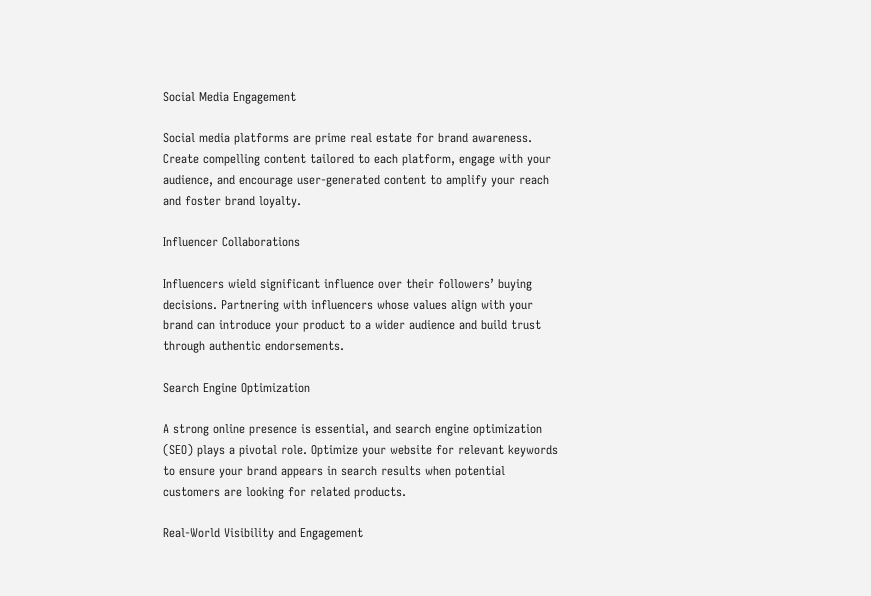Social Media Engagement

Social media platforms are prime real estate for brand awareness. Create compelling content tailored to each platform, engage with your audience, and encourage user-generated content to amplify your reach and foster brand loyalty.

Influencer Collaborations

Influencers wield significant influence over their followers’ buying decisions. Partnering with influencers whose values align with your brand can introduce your product to a wider audience and build trust through authentic endorsements.

Search Engine Optimization

A strong online presence is essential, and search engine optimization (SEO) plays a pivotal role. Optimize your website for relevant keywords to ensure your brand appears in search results when potential customers are looking for related products.

Real-World Visibility and Engagement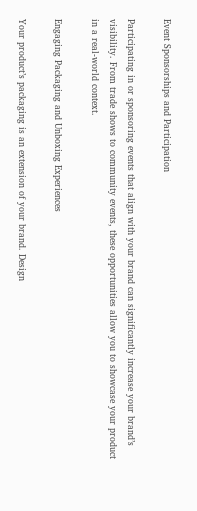Event Sponsorships and Participation

Participating in or sponsoring events that align with your brand can significantly increase your brand’s visibility. From trade shows to community events, these opportunities allow you to showcase your product in a real-world context.

Engaging Packaging and Unboxing Experiences

Your product’s packaging is an extension of your brand. Design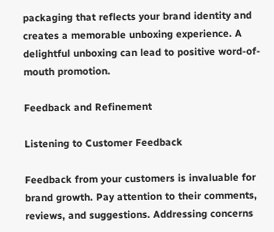packaging that reflects your brand identity and creates a memorable unboxing experience. A delightful unboxing can lead to positive word-of-mouth promotion.

Feedback and Refinement

Listening to Customer Feedback

Feedback from your customers is invaluable for brand growth. Pay attention to their comments, reviews, and suggestions. Addressing concerns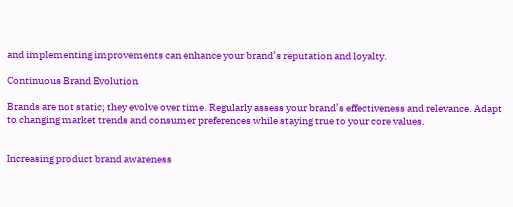and implementing improvements can enhance your brand’s reputation and loyalty.

Continuous Brand Evolution

Brands are not static; they evolve over time. Regularly assess your brand’s effectiveness and relevance. Adapt to changing market trends and consumer preferences while staying true to your core values.


Increasing product brand awareness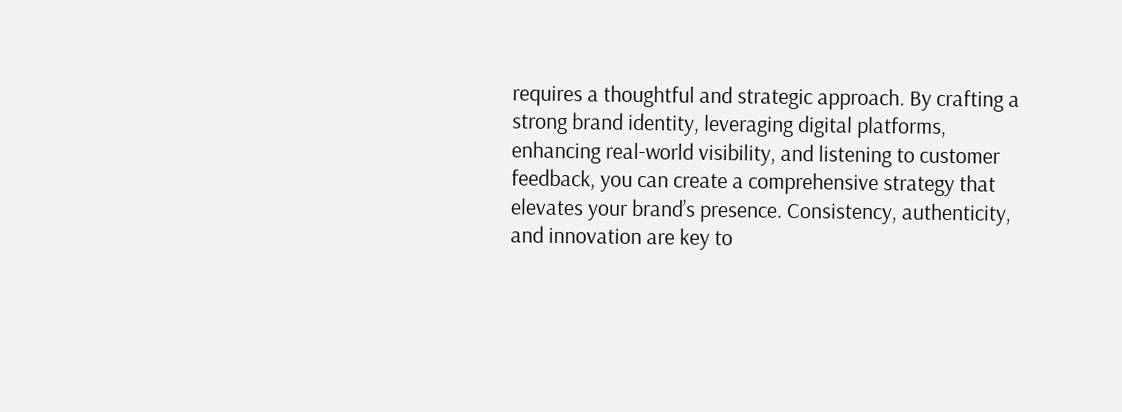requires a thoughtful and strategic approach. By crafting a strong brand identity, leveraging digital platforms, enhancing real-world visibility, and listening to customer feedback, you can create a comprehensive strategy that elevates your brand’s presence. Consistency, authenticity, and innovation are key to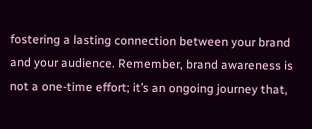fostering a lasting connection between your brand and your audience. Remember, brand awareness is not a one-time effort; it’s an ongoing journey that,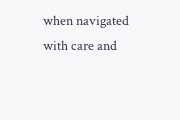when navigated with care and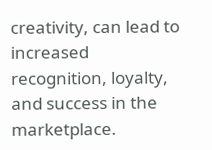creativity, can lead to increased recognition, loyalty, and success in the marketplace.